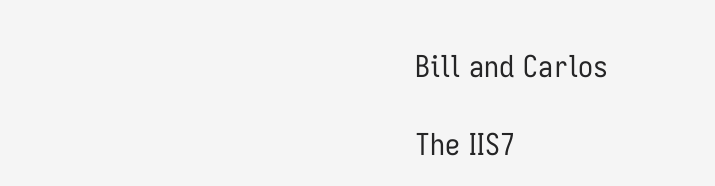Bill and Carlos

The IIS7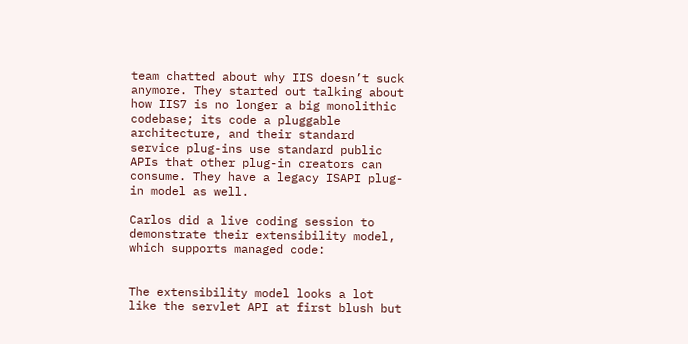team chatted about why IIS doesn’t suck anymore. They started out talking about how IIS7 is no longer a big monolithic codebase; its code a pluggable architecture, and their standard service plug-ins use standard public APIs that other plug-in creators can consume. They have a legacy ISAPI plug-in model as well.

Carlos did a live coding session to demonstrate their extensibility model, which supports managed code:


The extensibility model looks a lot like the servlet API at first blush but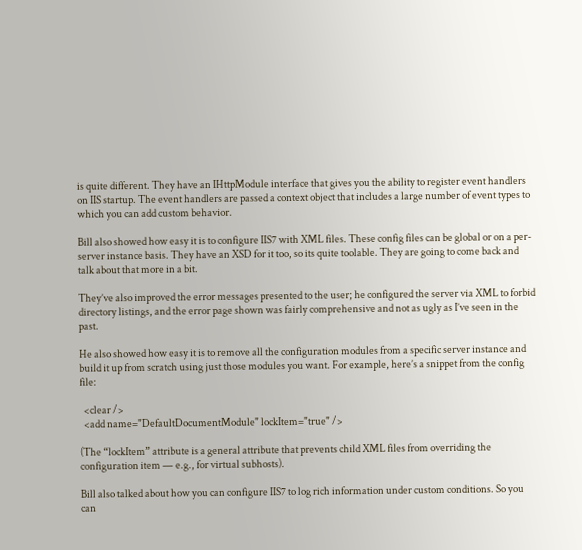is quite different. They have an IHttpModule interface that gives you the ability to register event handlers on IIS startup. The event handlers are passed a context object that includes a large number of event types to which you can add custom behavior.

Bill also showed how easy it is to configure IIS7 with XML files. These config files can be global or on a per-server instance basis. They have an XSD for it too, so its quite toolable. They are going to come back and talk about that more in a bit.

They’ve also improved the error messages presented to the user; he configured the server via XML to forbid directory listings, and the error page shown was fairly comprehensive and not as ugly as I’ve seen in the past.

He also showed how easy it is to remove all the configuration modules from a specific server instance and build it up from scratch using just those modules you want. For example, here’s a snippet from the config file:

  <clear />
  <add name="DefaultDocumentModule" lockItem="true" />

(The “lockItem” attribute is a general attribute that prevents child XML files from overriding the configuration item — e.g., for virtual subhosts).

Bill also talked about how you can configure IIS7 to log rich information under custom conditions. So you can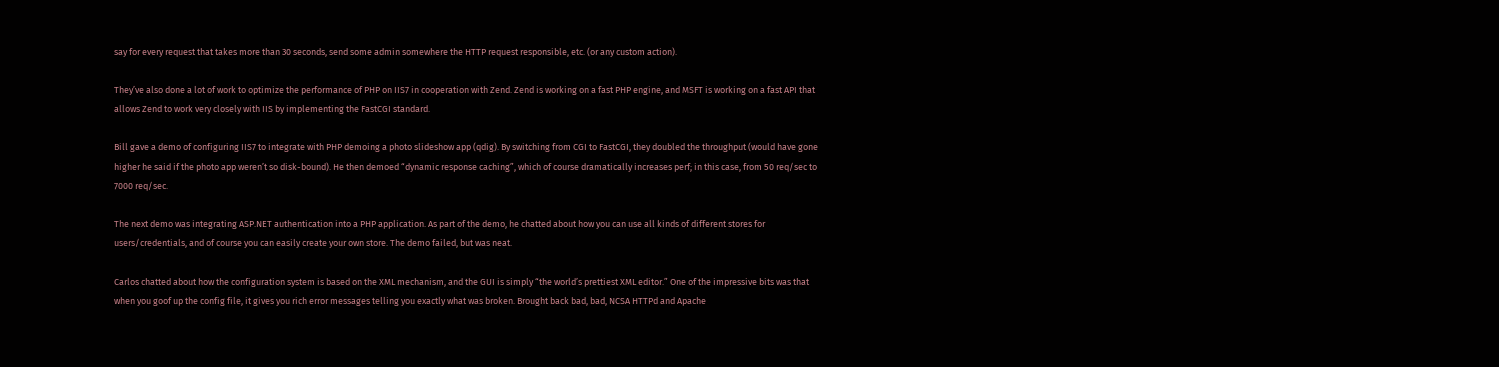say for every request that takes more than 30 seconds, send some admin somewhere the HTTP request responsible, etc. (or any custom action).

They’ve also done a lot of work to optimize the performance of PHP on IIS7 in cooperation with Zend. Zend is working on a fast PHP engine, and MSFT is working on a fast API that allows Zend to work very closely with IIS by implementing the FastCGI standard.

Bill gave a demo of configuring IIS7 to integrate with PHP demoing a photo slideshow app (qdig). By switching from CGI to FastCGI, they doubled the throughput (would have gone higher he said if the photo app weren’t so disk-bound). He then demoed “dynamic response caching”, which of course dramatically increases perf; in this case, from 50 req/sec to 7000 req/sec.

The next demo was integrating ASP.NET authentication into a PHP application. As part of the demo, he chatted about how you can use all kinds of different stores for users/credentials, and of course you can easily create your own store. The demo failed, but was neat.

Carlos chatted about how the configuration system is based on the XML mechanism, and the GUI is simply “the world’s prettiest XML editor.” One of the impressive bits was that when you goof up the config file, it gives you rich error messages telling you exactly what was broken. Brought back bad, bad, NCSA HTTPd and Apache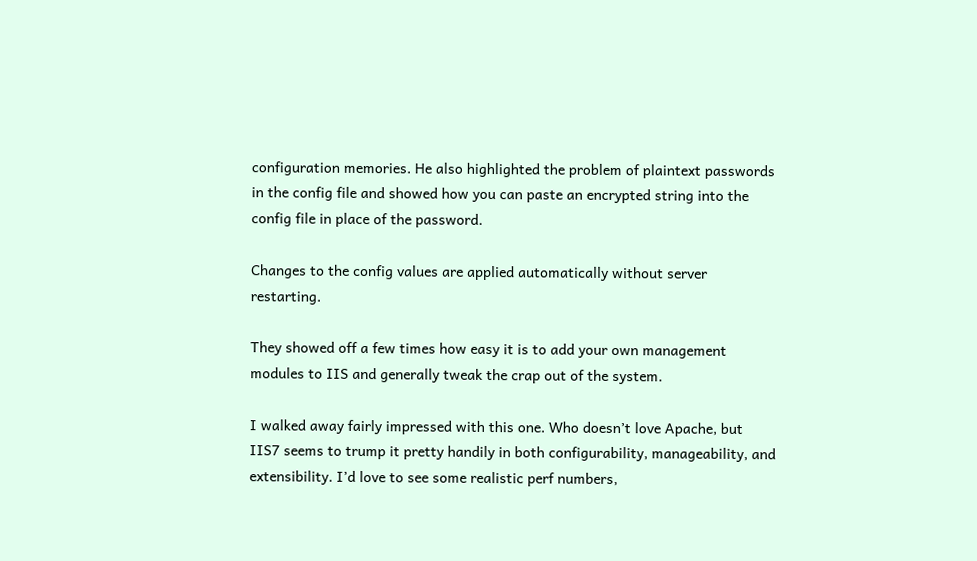configuration memories. He also highlighted the problem of plaintext passwords in the config file and showed how you can paste an encrypted string into the config file in place of the password.

Changes to the config values are applied automatically without server restarting.

They showed off a few times how easy it is to add your own management modules to IIS and generally tweak the crap out of the system.

I walked away fairly impressed with this one. Who doesn’t love Apache, but IIS7 seems to trump it pretty handily in both configurability, manageability, and extensibility. I’d love to see some realistic perf numbers,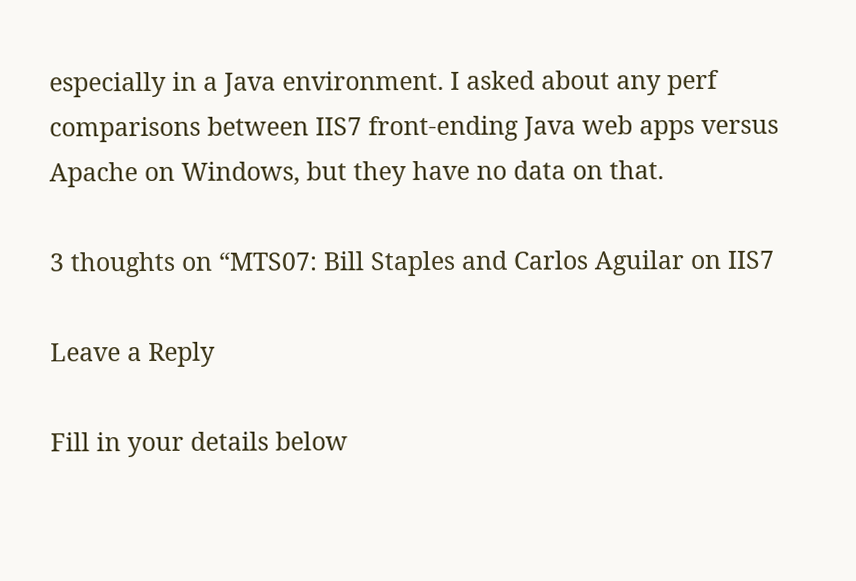especially in a Java environment. I asked about any perf comparisons between IIS7 front-ending Java web apps versus Apache on Windows, but they have no data on that.

3 thoughts on “MTS07: Bill Staples and Carlos Aguilar on IIS7

Leave a Reply

Fill in your details below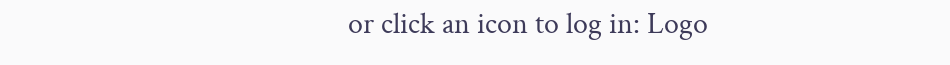or click an icon to log in: Logo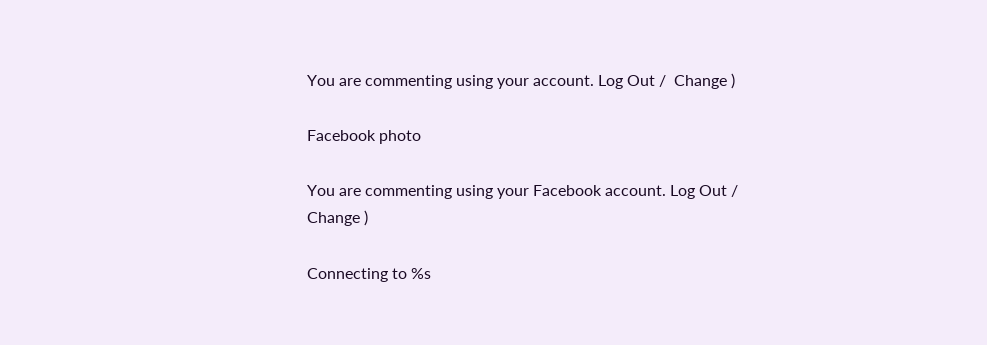You are commenting using your account. Log Out /  Change )

Facebook photo

You are commenting using your Facebook account. Log Out /  Change )

Connecting to %s